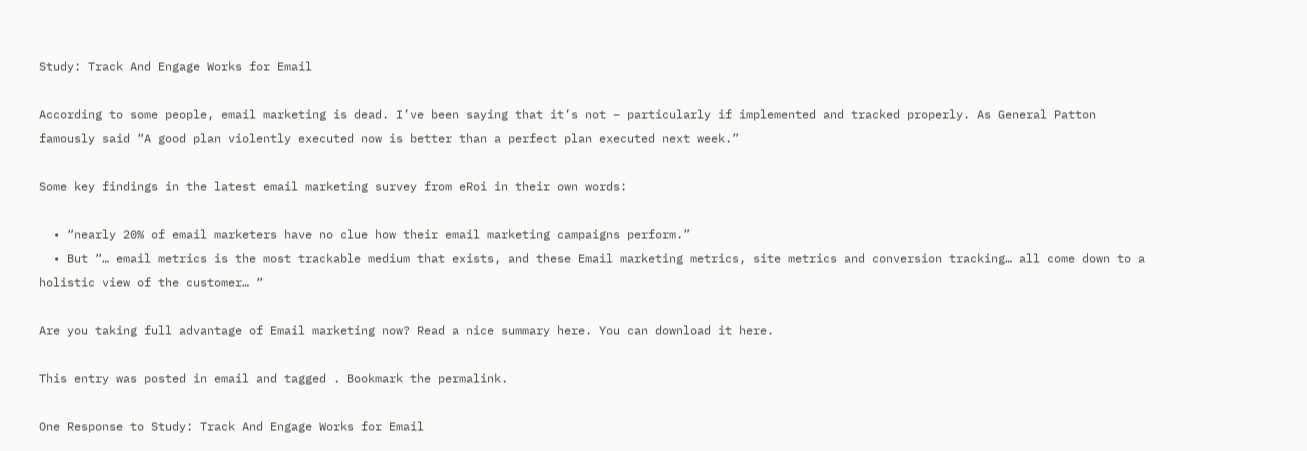Study: Track And Engage Works for Email

According to some people, email marketing is dead. I’ve been saying that it’s not – particularly if implemented and tracked properly. As General Patton famously said “A good plan violently executed now is better than a perfect plan executed next week.”

Some key findings in the latest email marketing survey from eRoi in their own words:

  • “nearly 20% of email marketers have no clue how their email marketing campaigns perform.”
  • But “… email metrics is the most trackable medium that exists, and these Email marketing metrics, site metrics and conversion tracking… all come down to a holistic view of the customer… “

Are you taking full advantage of Email marketing now? Read a nice summary here. You can download it here.

This entry was posted in email and tagged . Bookmark the permalink.

One Response to Study: Track And Engage Works for Email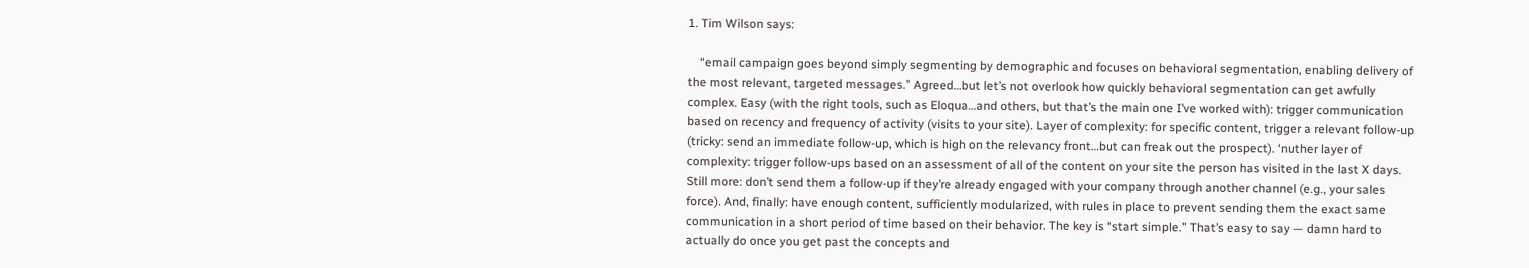1. Tim Wilson says:

    “email campaign goes beyond simply segmenting by demographic and focuses on behavioral segmentation, enabling delivery of the most relevant, targeted messages.” Agreed…but let’s not overlook how quickly behavioral segmentation can get awfully complex. Easy (with the right tools, such as Eloqua…and others, but that’s the main one I’ve worked with): trigger communication based on recency and frequency of activity (visits to your site). Layer of complexity: for specific content, trigger a relevant follow-up (tricky: send an immediate follow-up, which is high on the relevancy front…but can freak out the prospect). ‘nuther layer of complexity: trigger follow-ups based on an assessment of all of the content on your site the person has visited in the last X days. Still more: don’t send them a follow-up if they’re already engaged with your company through another channel (e.g., your sales force). And, finally: have enough content, sufficiently modularized, with rules in place to prevent sending them the exact same communication in a short period of time based on their behavior. The key is “start simple.” That’s easy to say — damn hard to actually do once you get past the concepts and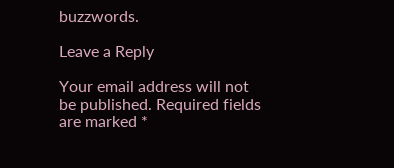buzzwords.

Leave a Reply

Your email address will not be published. Required fields are marked *